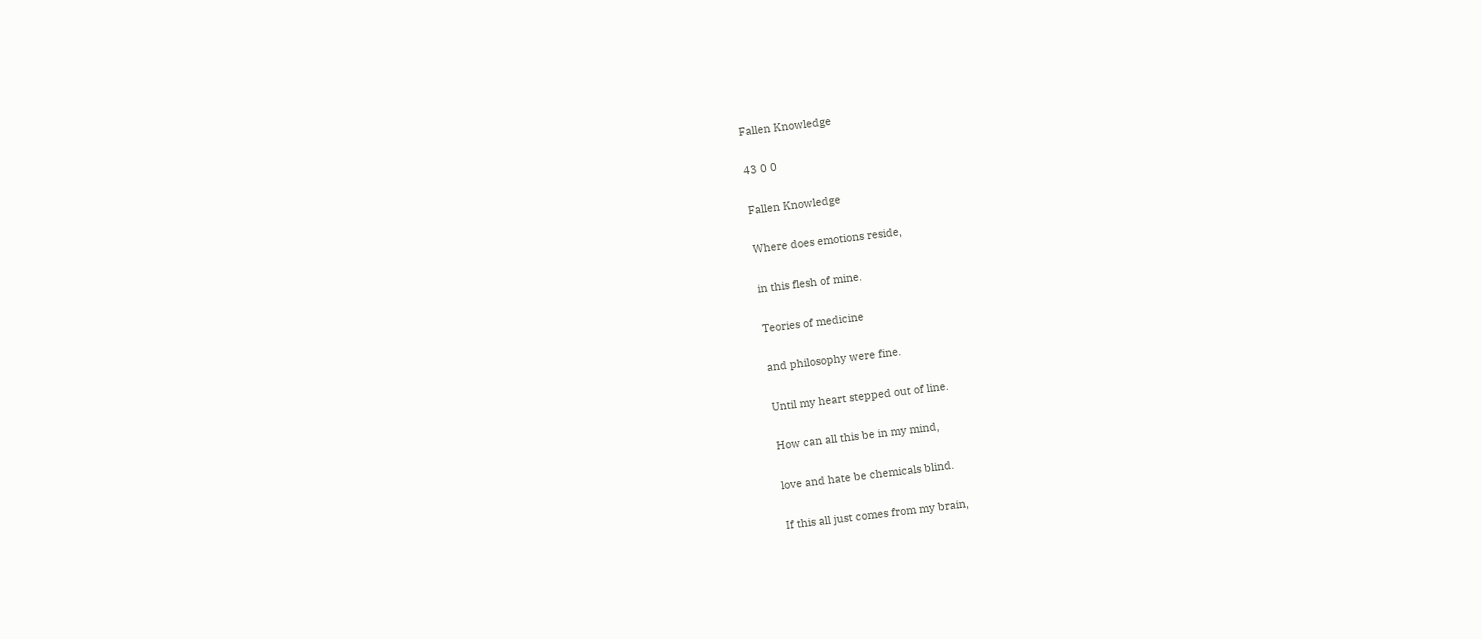Fallen Knowledge

43 0 0

Fallen Knowledge

Where does emotions reside,

in this flesh of mine.

Teories of medicine

and philosophy were fine.

Until my heart stepped out of line.

How can all this be in my mind,

love and hate be chemicals blind.

If this all just comes from my brain,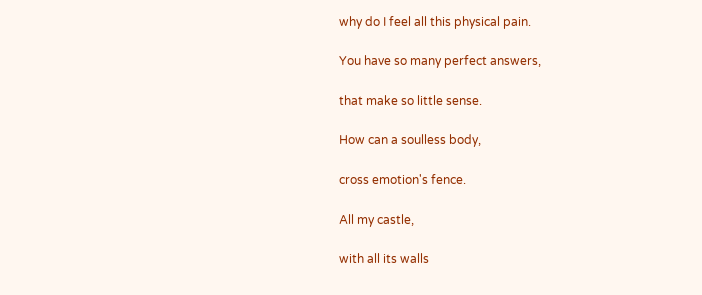why do I feel all this physical pain.

You have so many perfect answers,

that make so little sense.

How can a soulless body,

cross emotion's fence.

All my castle,

with all its walls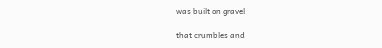was built on gravel

that crumbles and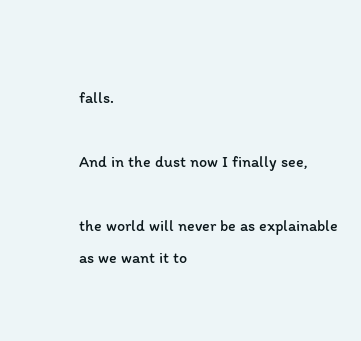falls.

And in the dust now I finally see,

the world will never be as explainable as we want it to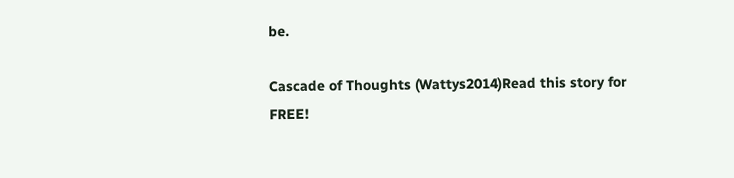be.

Cascade of Thoughts (Wattys2014)Read this story for FREE!